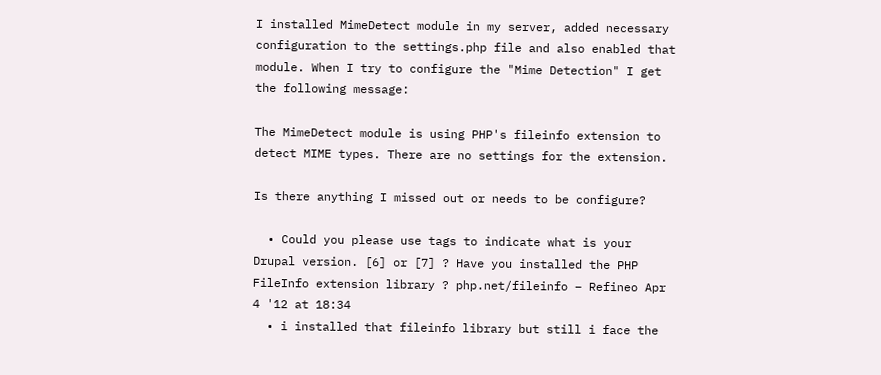I installed MimeDetect module in my server, added necessary configuration to the settings.php file and also enabled that module. When I try to configure the "Mime Detection" I get the following message:

The MimeDetect module is using PHP's fileinfo extension to detect MIME types. There are no settings for the extension.

Is there anything I missed out or needs to be configure?

  • Could you please use tags to indicate what is your Drupal version. [6] or [7] ? Have you installed the PHP FileInfo extension library ? php.net/fileinfo – Refineo Apr 4 '12 at 18:34
  • i installed that fileinfo library but still i face the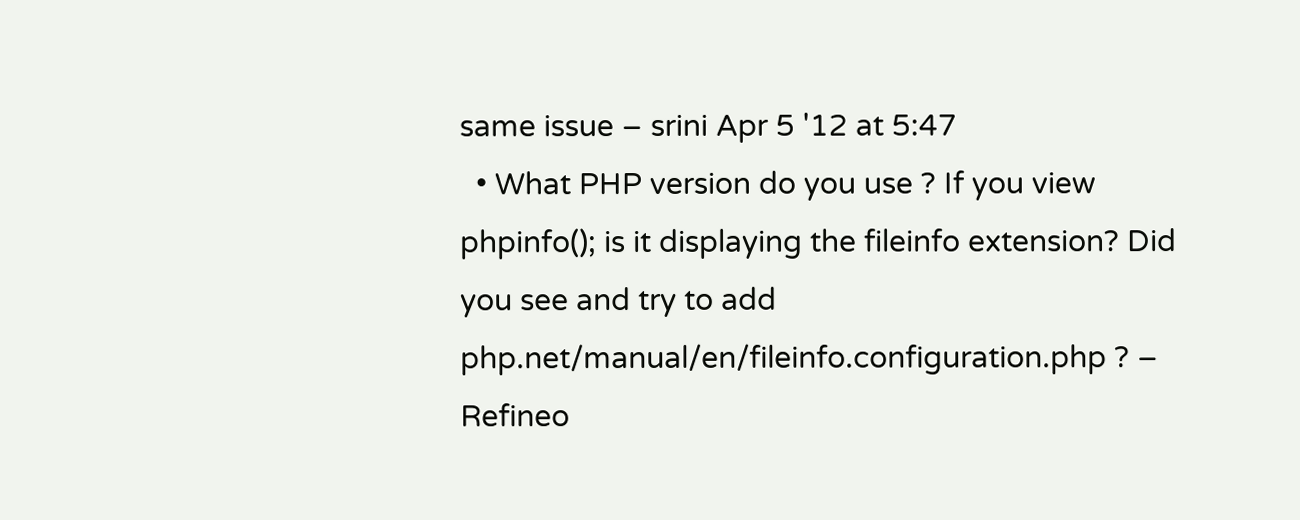same issue – srini Apr 5 '12 at 5:47
  • What PHP version do you use ? If you view phpinfo(); is it displaying the fileinfo extension? Did you see and try to add php.net/manual/en/fileinfo.configuration.php ? – Refineo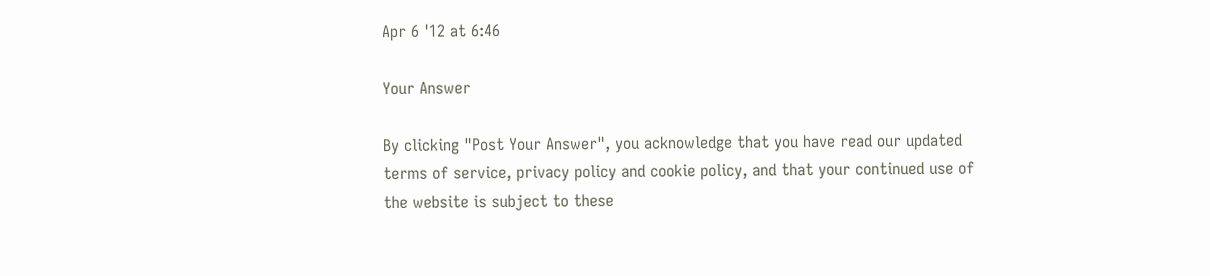Apr 6 '12 at 6:46

Your Answer

By clicking "Post Your Answer", you acknowledge that you have read our updated terms of service, privacy policy and cookie policy, and that your continued use of the website is subject to these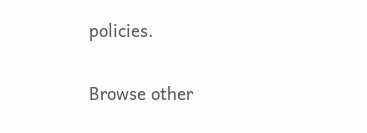policies.

Browse other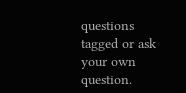questions tagged or ask your own question.